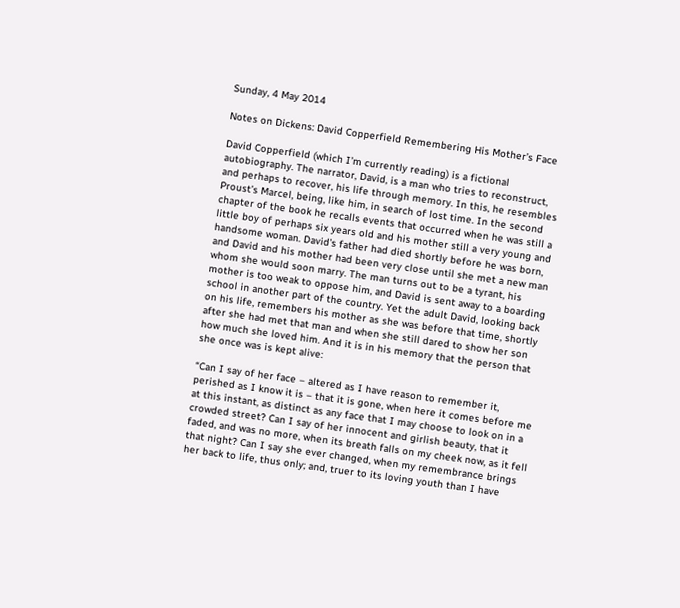Sunday, 4 May 2014

Notes on Dickens: David Copperfield Remembering His Mother’s Face

David Copperfield (which I’m currently reading) is a fictional autobiography. The narrator, David, is a man who tries to reconstruct, and perhaps to recover, his life through memory. In this, he resembles Proust’s Marcel, being, like him, in search of lost time. In the second chapter of the book he recalls events that occurred when he was still a little boy of perhaps six years old and his mother still a very young and handsome woman. David’s father had died shortly before he was born, and David and his mother had been very close until she met a new man whom she would soon marry. The man turns out to be a tyrant, his mother is too weak to oppose him, and David is sent away to a boarding school in another part of the country. Yet the adult David, looking back on his life, remembers his mother as she was before that time, shortly after she had met that man and when she still dared to show her son how much she loved him. And it is in his memory that the person that she once was is kept alive:

“Can I say of her face – altered as I have reason to remember it, perished as I know it is – that it is gone, when here it comes before me at this instant, as distinct as any face that I may choose to look on in a crowded street? Can I say of her innocent and girlish beauty, that it faded, and was no more, when its breath falls on my cheek now, as it fell that night? Can I say she ever changed, when my remembrance brings her back to life, thus only; and, truer to its loving youth than I have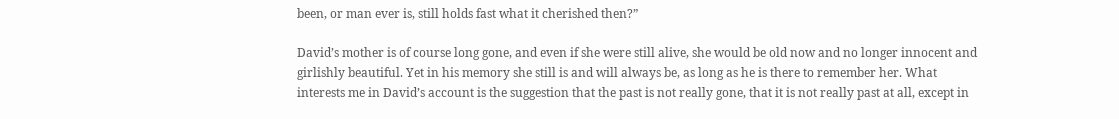been, or man ever is, still holds fast what it cherished then?”

David’s mother is of course long gone, and even if she were still alive, she would be old now and no longer innocent and girlishly beautiful. Yet in his memory she still is and will always be, as long as he is there to remember her. What interests me in David’s account is the suggestion that the past is not really gone, that it is not really past at all, except in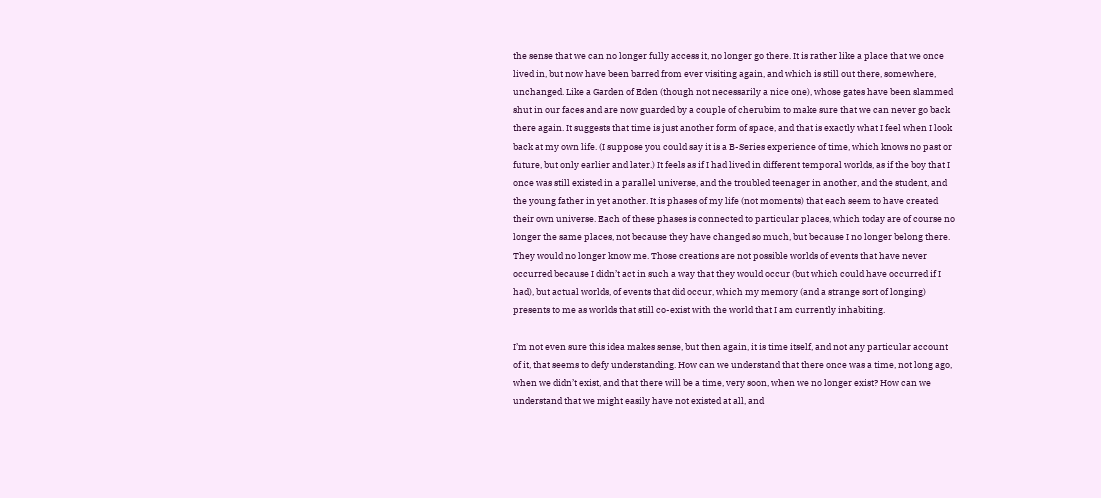the sense that we can no longer fully access it, no longer go there. It is rather like a place that we once lived in, but now have been barred from ever visiting again, and which is still out there, somewhere, unchanged. Like a Garden of Eden (though not necessarily a nice one), whose gates have been slammed shut in our faces and are now guarded by a couple of cherubim to make sure that we can never go back there again. It suggests that time is just another form of space, and that is exactly what I feel when I look back at my own life. (I suppose you could say it is a B-Series experience of time, which knows no past or future, but only earlier and later.) It feels as if I had lived in different temporal worlds, as if the boy that I once was still existed in a parallel universe, and the troubled teenager in another, and the student, and the young father in yet another. It is phases of my life (not moments) that each seem to have created their own universe. Each of these phases is connected to particular places, which today are of course no longer the same places, not because they have changed so much, but because I no longer belong there. They would no longer know me. Those creations are not possible worlds of events that have never occurred because I didn’t act in such a way that they would occur (but which could have occurred if I had), but actual worlds, of events that did occur, which my memory (and a strange sort of longing) presents to me as worlds that still co-exist with the world that I am currently inhabiting.

I’m not even sure this idea makes sense, but then again, it is time itself, and not any particular account of it, that seems to defy understanding. How can we understand that there once was a time, not long ago, when we didn’t exist, and that there will be a time, very soon, when we no longer exist? How can we understand that we might easily have not existed at all, and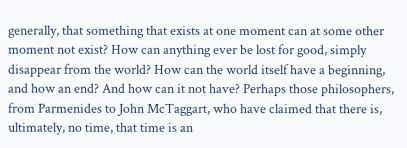generally, that something that exists at one moment can at some other moment not exist? How can anything ever be lost for good, simply disappear from the world? How can the world itself have a beginning, and how an end? And how can it not have? Perhaps those philosophers, from Parmenides to John McTaggart, who have claimed that there is, ultimately, no time, that time is an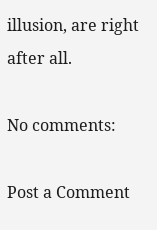illusion, are right after all.

No comments:

Post a Comment